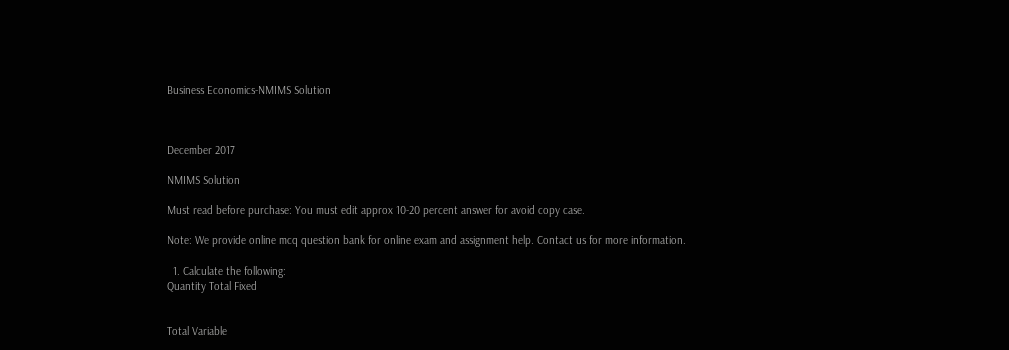Business Economics-NMIMS Solution



December 2017

NMIMS Solution

Must read before purchase: You must edit approx 10-20 percent answer for avoid copy case.

Note: We provide online mcq question bank for online exam and assignment help. Contact us for more information.

  1. Calculate the following:
Quantity Total Fixed


Total Variable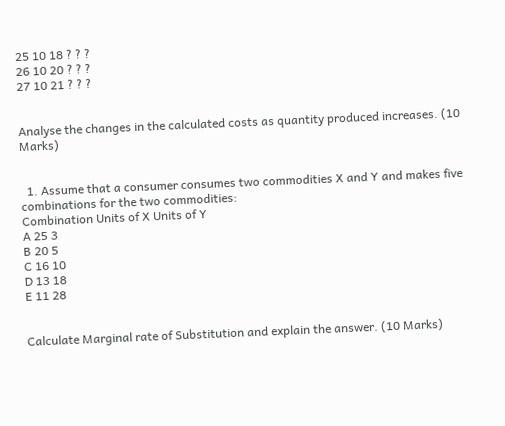25 10 18 ? ? ?
26 10 20 ? ? ?
27 10 21 ? ? ?


Analyse the changes in the calculated costs as quantity produced increases. (10 Marks)


  1. Assume that a consumer consumes two commodities X and Y and makes five combinations for the two commodities:
Combination Units of X Units of Y
A 25 3
B 20 5
C 16 10
D 13 18
E 11 28


Calculate Marginal rate of Substitution and explain the answer. (10 Marks)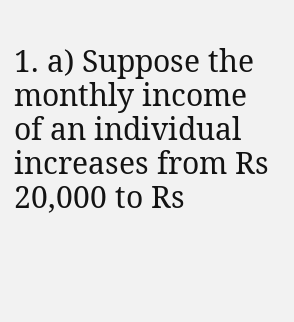1. a) Suppose the monthly income of an individual increases from Rs 20,000 to Rs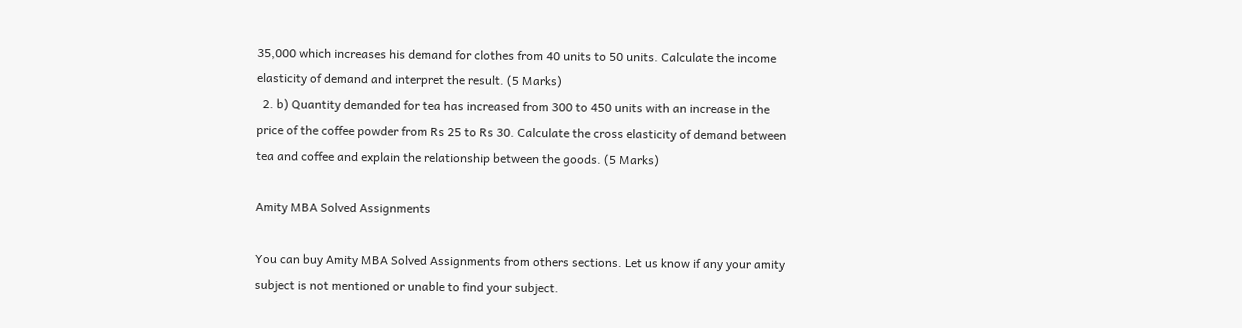35,000 which increases his demand for clothes from 40 units to 50 units. Calculate the income elasticity of demand and interpret the result. (5 Marks)
  2. b) Quantity demanded for tea has increased from 300 to 450 units with an increase in the price of the coffee powder from Rs 25 to Rs 30. Calculate the cross elasticity of demand between tea and coffee and explain the relationship between the goods. (5 Marks)

Amity MBA Solved Assignments

You can buy Amity MBA Solved Assignments from others sections. Let us know if any your amity subject is not mentioned or unable to find your subject.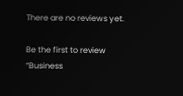There are no reviews yet.

Be the first to review “Business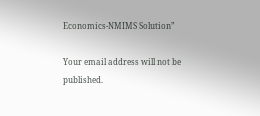Economics-NMIMS Solution”

Your email address will not be published.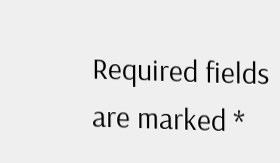Required fields are marked *